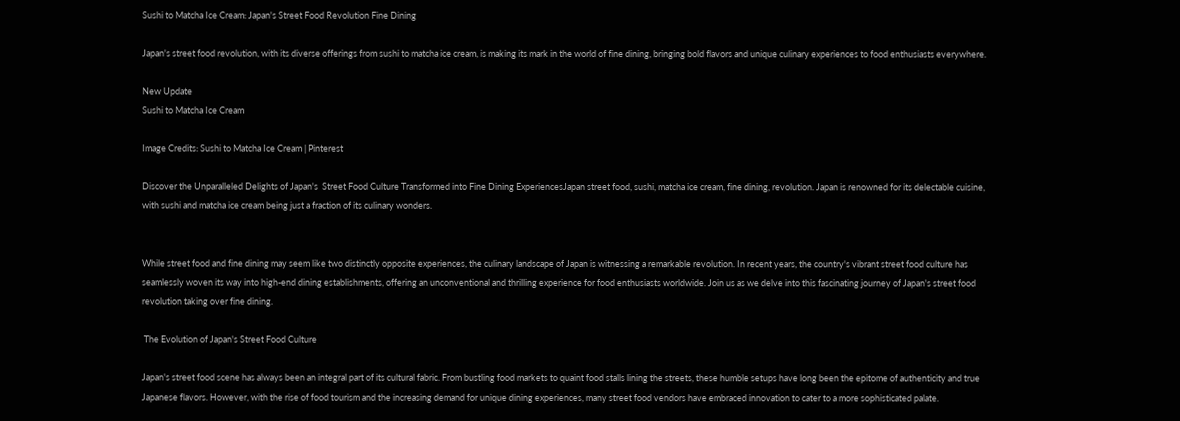Sushi to Matcha Ice Cream: Japan's Street Food Revolution Fine Dining

Japan's street food revolution, with its diverse offerings from sushi to matcha ice cream, is making its mark in the world of fine dining, bringing bold flavors and unique culinary experiences to food enthusiasts everywhere.

New Update
Sushi to Matcha Ice Cream

Image Credits: Sushi to Matcha Ice Cream | Pinterest

Discover the Unparalleled Delights of Japan's  Street Food Culture Transformed into Fine Dining ExperiencesJapan street food, sushi, matcha ice cream, fine dining, revolution. Japan is renowned for its delectable cuisine, with sushi and matcha ice cream being just a fraction of its culinary wonders.


While street food and fine dining may seem like two distinctly opposite experiences, the culinary landscape of Japan is witnessing a remarkable revolution. In recent years, the country's vibrant street food culture has seamlessly woven its way into high-end dining establishments, offering an unconventional and thrilling experience for food enthusiasts worldwide. Join us as we delve into this fascinating journey of Japan's street food revolution taking over fine dining.

 The Evolution of Japan's Street Food Culture

Japan's street food scene has always been an integral part of its cultural fabric. From bustling food markets to quaint food stalls lining the streets, these humble setups have long been the epitome of authenticity and true Japanese flavors. However, with the rise of food tourism and the increasing demand for unique dining experiences, many street food vendors have embraced innovation to cater to a more sophisticated palate.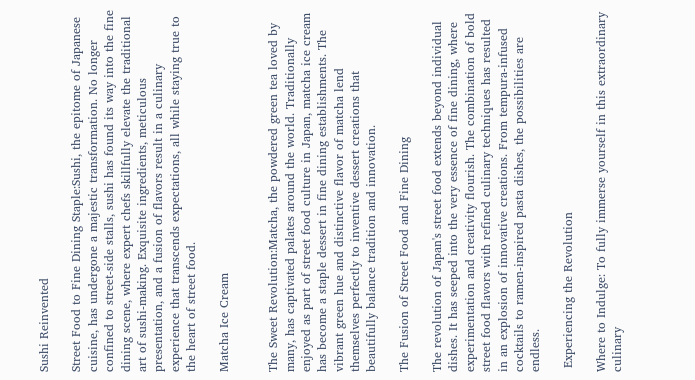Sushi Reinvented

Street Food to Fine Dining Staple:Sushi, the epitome of Japanese cuisine, has undergone a majestic transformation. No longer confined to street-side stalls, sushi has found its way into the fine dining scene, where expert chefs skillfully elevate the traditional art of sushi-making. Exquisite ingredients, meticulous presentation, and a fusion of flavors result in a culinary experience that transcends expectations, all while staying true to the heart of street food.

Matcha Ice Cream


The Sweet Revolution:Matcha, the powdered green tea loved by many, has captivated palates around the world. Traditionally enjoyed as part of street food culture in Japan, matcha ice cream has become a staple dessert in fine dining establishments. The vibrant green hue and distinctive flavor of matcha lend themselves perfectly to inventive dessert creations that beautifully balance tradition and innovation.

The Fusion of Street Food and Fine Dining

The revolution of Japan's street food extends beyond individual dishes. It has seeped into the very essence of fine dining, where experimentation and creativity flourish. The combination of bold street food flavors with refined culinary techniques has resulted in an explosion of innovative creations. From tempura-infused cocktails to ramen-inspired pasta dishes, the possibilities are endless.

 Experiencing the Revolution

Where to Indulge: To fully immerse yourself in this extraordinary culinary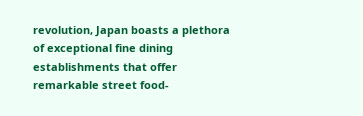revolution, Japan boasts a plethora of exceptional fine dining establishments that offer remarkable street food-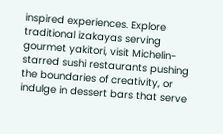inspired experiences. Explore traditional izakayas serving gourmet yakitori, visit Michelin-starred sushi restaurants pushing the boundaries of creativity, or indulge in dessert bars that serve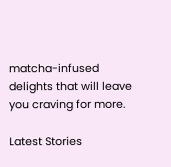matcha-infused delights that will leave you craving for more.

Latest Stories